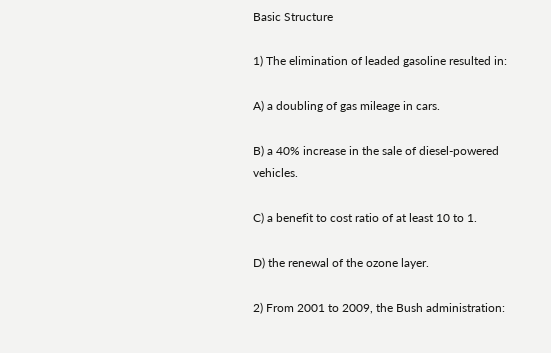Basic Structure

1) The elimination of leaded gasoline resulted in:

A) a doubling of gas mileage in cars.

B) a 40% increase in the sale of diesel-powered vehicles.

C) a benefit to cost ratio of at least 10 to 1.

D) the renewal of the ozone layer.

2) From 2001 to 2009, the Bush administration: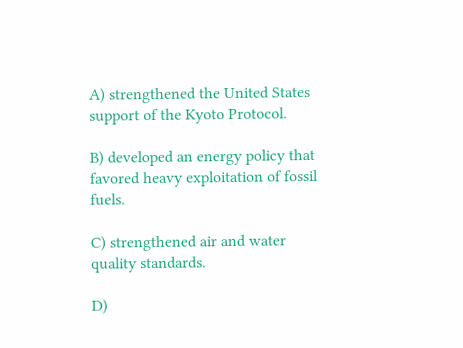A) strengthened the United States support of the Kyoto Protocol.

B) developed an energy policy that favored heavy exploitation of fossil fuels.

C) strengthened air and water quality standards.

D)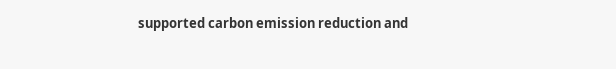supported carbon emission reduction and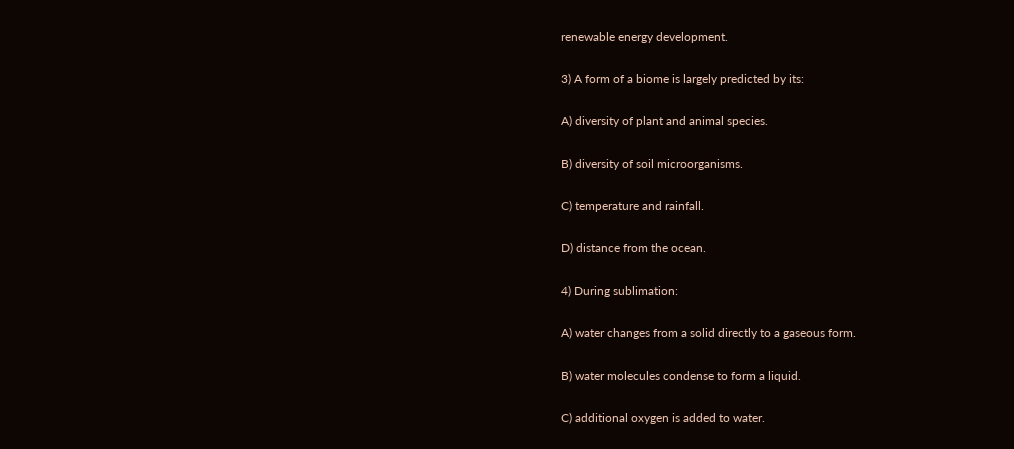renewable energy development.

3) A form of a biome is largely predicted by its:

A) diversity of plant and animal species.

B) diversity of soil microorganisms.

C) temperature and rainfall.

D) distance from the ocean.

4) During sublimation:

A) water changes from a solid directly to a gaseous form.

B) water molecules condense to form a liquid.

C) additional oxygen is added to water.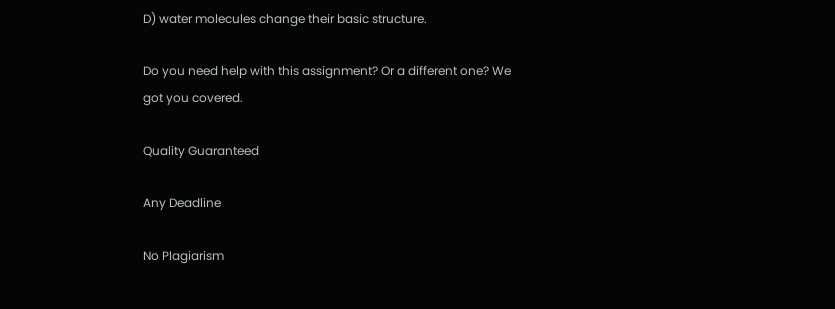D) water molecules change their basic structure.

Do you need help with this assignment? Or a different one? We got you covered.

Quality Guaranteed

Any Deadline

No Plagiarism